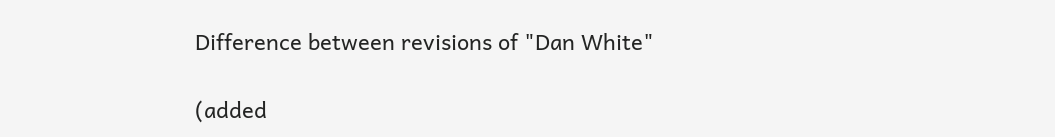Difference between revisions of "Dan White"

(added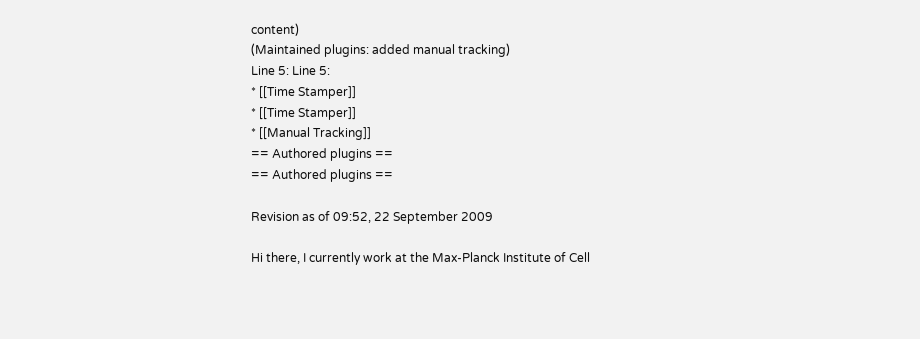content)
(Maintained plugins: added manual tracking)
Line 5: Line 5:
* [[Time Stamper]]
* [[Time Stamper]]
* [[Manual Tracking]]
== Authored plugins ==
== Authored plugins ==

Revision as of 09:52, 22 September 2009

Hi there, I currently work at the Max-Planck Institute of Cell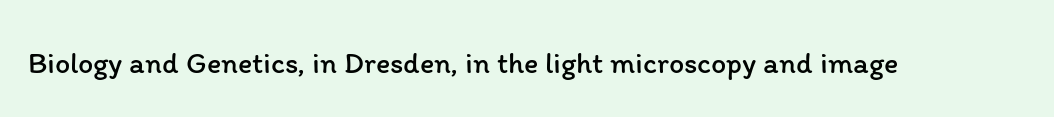Biology and Genetics, in Dresden, in the light microscopy and image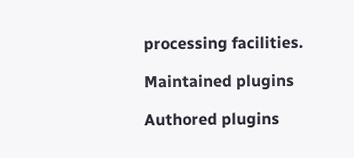processing facilities.

Maintained plugins

Authored plugins